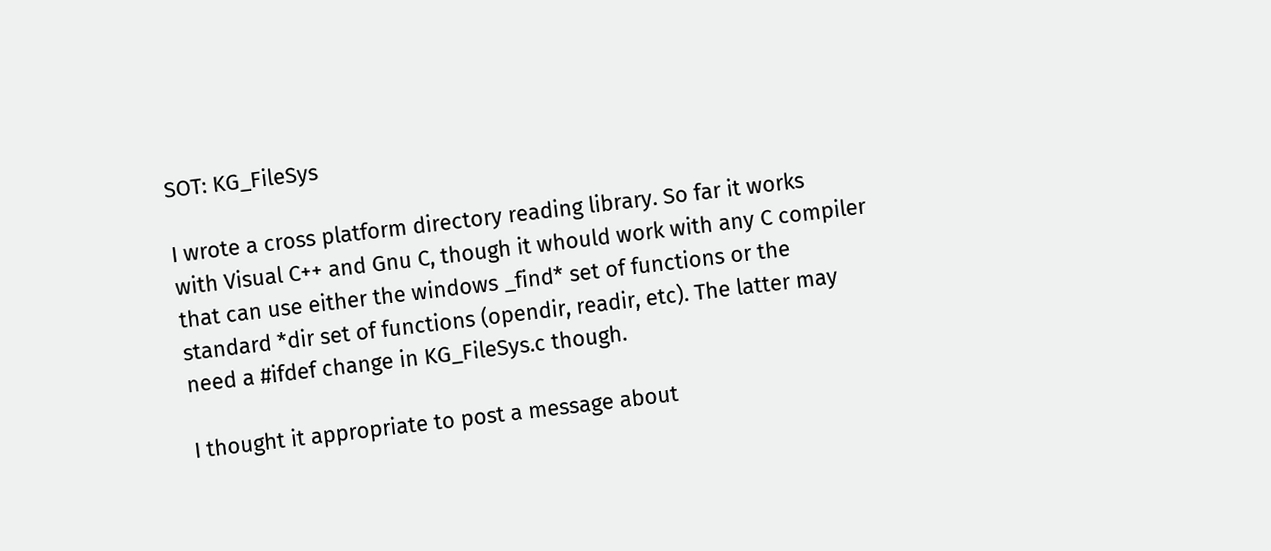SOT: KG_FileSys

I wrote a cross platform directory reading library. So far it works
with Visual C++ and Gnu C, though it whould work with any C compiler
that can use either the windows _find* set of functions or the
standard *dir set of functions (opendir, readir, etc). The latter may
need a #ifdef change in KG_FileSys.c though.

I thought it appropriate to post a message about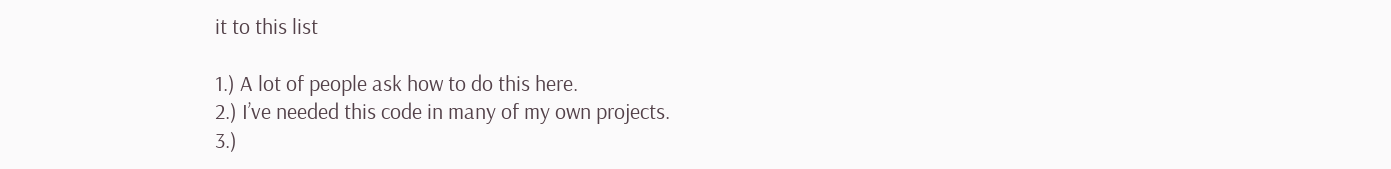it to this list

1.) A lot of people ask how to do this here.
2.) I’ve needed this code in many of my own projects.
3.)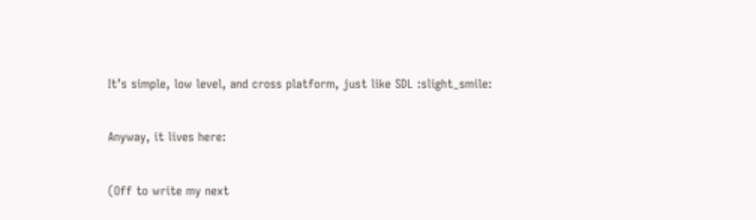It’s simple, low level, and cross platform, just like SDL :slight_smile:

Anyway, it lives here:

(Off to write my next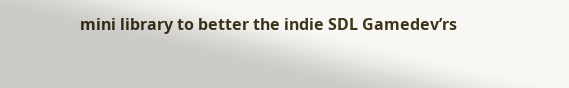mini library to better the indie SDL Gamedev’rs